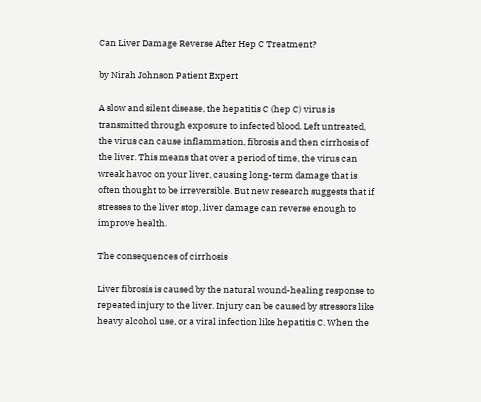Can Liver Damage Reverse After Hep C Treatment?

by Nirah Johnson Patient Expert

A slow and silent disease, the hepatitis C (hep C) virus is transmitted through exposure to infected blood. Left untreated, the virus can cause inflammation, fibrosis and then cirrhosis of the liver. This means that over a period of time, the virus can wreak havoc on your liver, causing long-term damage that is often thought to be irreversible. But new research suggests that if stresses to the liver stop, liver damage can reverse enough to improve health.

The consequences of cirrhosis

Liver fibrosis is caused by the natural wound-healing response to repeated injury to the liver. Injury can be caused by stressors like heavy alcohol use, or a viral infection like hepatitis C. When the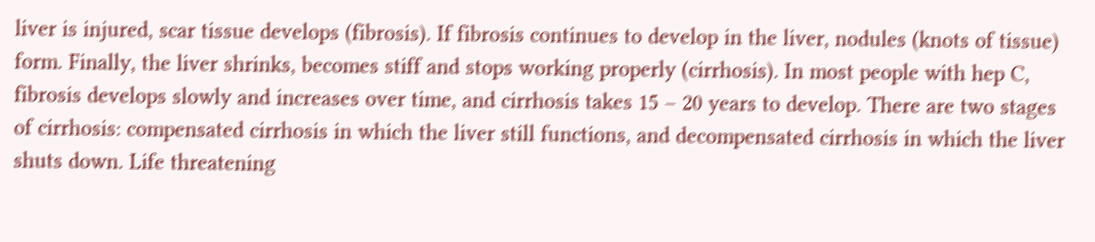liver is injured, scar tissue develops (fibrosis). If fibrosis continues to develop in the liver, nodules (knots of tissue) form. Finally, the liver shrinks, becomes stiff and stops working properly (cirrhosis). In most people with hep C, fibrosis develops slowly and increases over time, and cirrhosis takes 15 – 20 years to develop. There are two stages of cirrhosis: compensated cirrhosis in which the liver still functions, and decompensated cirrhosis in which the liver shuts down. Life threatening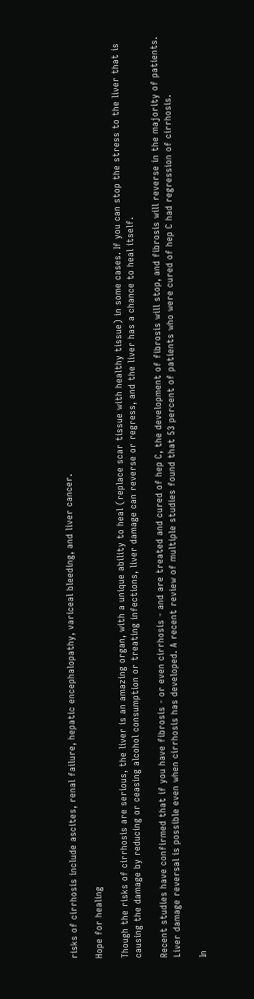risks of cirrhosis include ascites, renal failure, hepatic encephalopathy, variceal bleeding, and liver cancer.

Hope for healing

Though the risks of cirrhosis are serious, the liver is an amazing organ, with a unique ability to heal (replace scar tissue with healthy tissue) in some cases. If you can stop the stress to the liver that is causing the damage by reducing or ceasing alcohol consumption or treating infections, liver damage can reverse or regress, and the liver has a chance to heal itself.

Recent studies have confirmed that if you have fibrosis - or even cirrhosis - and are treated and cured of hep C, the development of fibrosis will stop, and fibrosis will reverse in the majority of patients. Liver damage reversal is possible even when cirrhosis has developed. A recent review of multiple studies found that 53 percent of patients who were cured of hep C had regression of cirrhosis.

In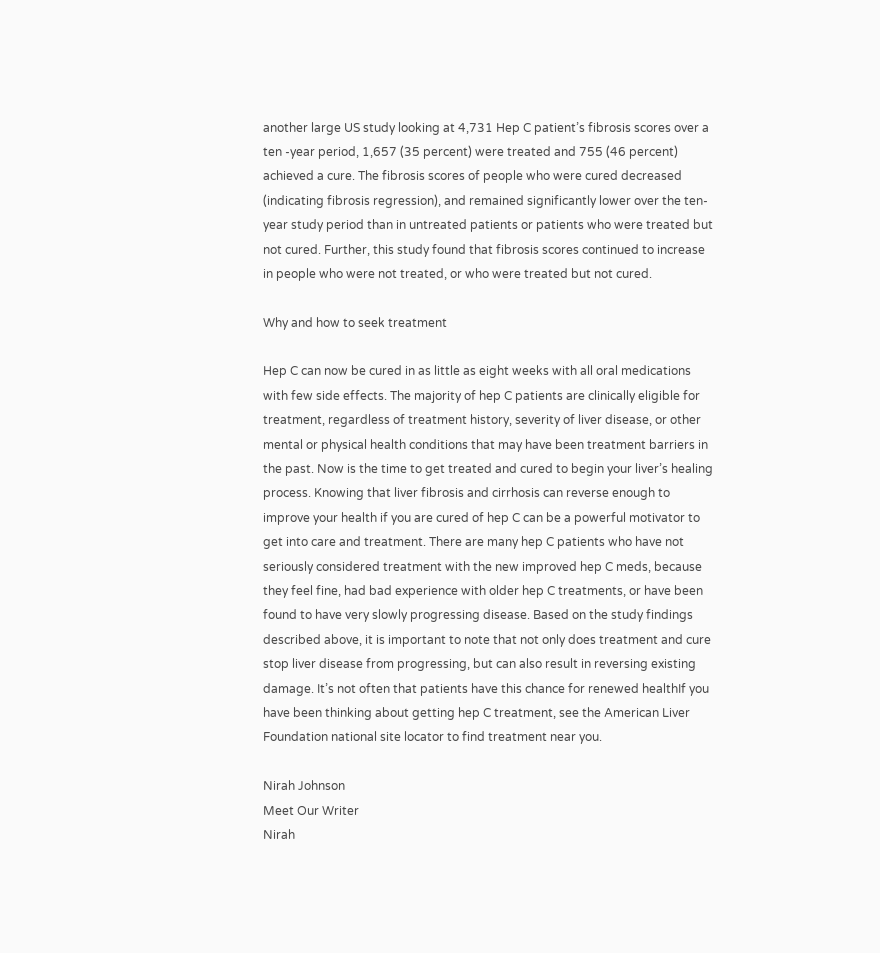another large US study looking at 4,731 Hep C patient’s fibrosis scores over a ten -year period, 1,657 (35 percent) were treated and 755 (46 percent) achieved a cure. The fibrosis scores of people who were cured decreased (indicating fibrosis regression), and remained significantly lower over the ten-year study period than in untreated patients or patients who were treated but not cured. Further, this study found that fibrosis scores continued to increase in people who were not treated, or who were treated but not cured.

Why and how to seek treatment

Hep C can now be cured in as little as eight weeks with all oral medications with few side effects. The majority of hep C patients are clinically eligible for treatment, regardless of treatment history, severity of liver disease, or other mental or physical health conditions that may have been treatment barriers in the past. Now is the time to get treated and cured to begin your liver’s healing process. Knowing that liver fibrosis and cirrhosis can reverse enough to improve your health if you are cured of hep C can be a powerful motivator to get into care and treatment. There are many hep C patients who have not seriously considered treatment with the new improved hep C meds, because they feel fine, had bad experience with older hep C treatments, or have been found to have very slowly progressing disease. Based on the study findings described above, it is important to note that not only does treatment and cure stop liver disease from progressing, but can also result in reversing existing damage. It’s not often that patients have this chance for renewed healthIf you have been thinking about getting hep C treatment, see the American Liver Foundation national site locator to find treatment near you.

Nirah Johnson
Meet Our Writer
Nirah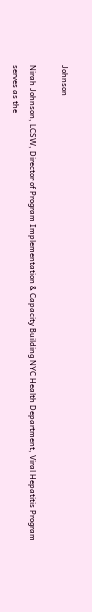Johnson

Nirah Johnson, LCSW, Director of Program Implementation & Capacity Building NYC Health Department, Viral Hepatitis Program serves as the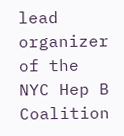lead organizer of the NYC Hep B Coalition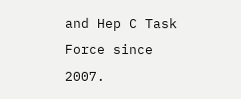and Hep C Task Force since 2007.